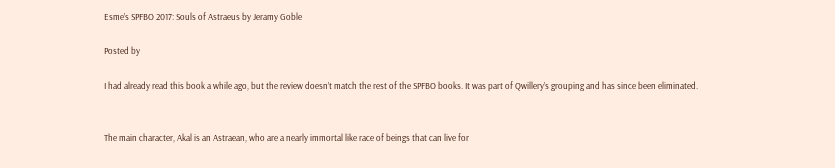Esme’s SPFBO 2017: Souls of Astraeus by Jeramy Goble

Posted by

I had already read this book a while ago, but the review doesn’t match the rest of the SPFBO books. It was part of Qwillery’s grouping and has since been eliminated.


The main character, Akal is an Astraean, who are a nearly immortal like race of beings that can live for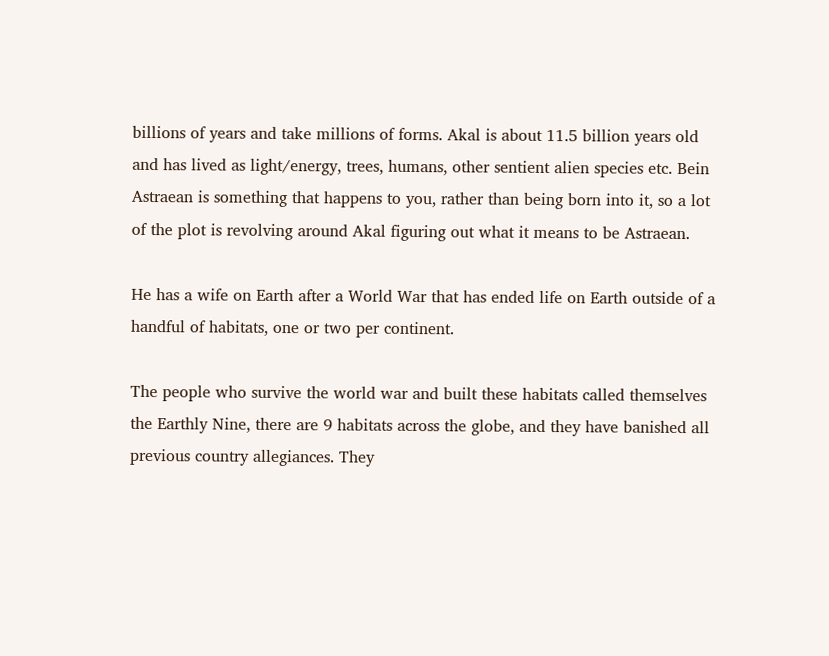billions of years and take millions of forms. Akal is about 11.5 billion years old and has lived as light/energy, trees, humans, other sentient alien species etc. Bein Astraean is something that happens to you, rather than being born into it, so a lot of the plot is revolving around Akal figuring out what it means to be Astraean.

He has a wife on Earth after a World War that has ended life on Earth outside of a handful of habitats, one or two per continent.

The people who survive the world war and built these habitats called themselves the Earthly Nine, there are 9 habitats across the globe, and they have banished all previous country allegiances. They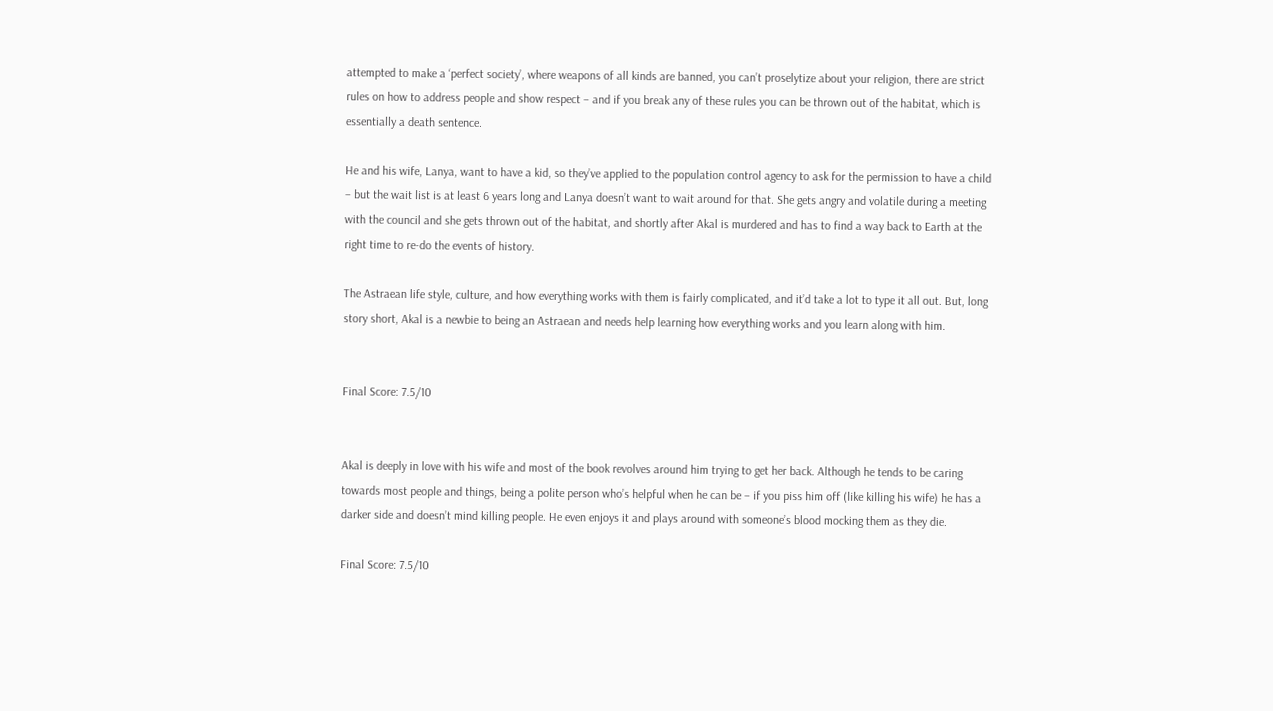attempted to make a ‘perfect society’, where weapons of all kinds are banned, you can’t proselytize about your religion, there are strict rules on how to address people and show respect – and if you break any of these rules you can be thrown out of the habitat, which is essentially a death sentence.

He and his wife, Lanya, want to have a kid, so they’ve applied to the population control agency to ask for the permission to have a child – but the wait list is at least 6 years long and Lanya doesn’t want to wait around for that. She gets angry and volatile during a meeting with the council and she gets thrown out of the habitat, and shortly after Akal is murdered and has to find a way back to Earth at the right time to re-do the events of history.

The Astraean life style, culture, and how everything works with them is fairly complicated, and it’d take a lot to type it all out. But, long story short, Akal is a newbie to being an Astraean and needs help learning how everything works and you learn along with him.


Final Score: 7.5/10


Akal is deeply in love with his wife and most of the book revolves around him trying to get her back. Although he tends to be caring towards most people and things, being a polite person who’s helpful when he can be – if you piss him off (like killing his wife) he has a darker side and doesn’t mind killing people. He even enjoys it and plays around with someone’s blood mocking them as they die.

Final Score: 7.5/10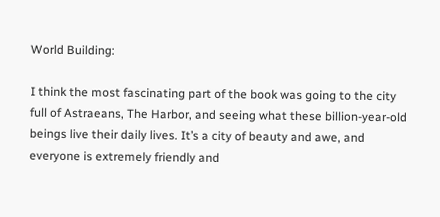World Building:

I think the most fascinating part of the book was going to the city full of Astraeans, The Harbor, and seeing what these billion-year-old beings live their daily lives. It’s a city of beauty and awe, and everyone is extremely friendly and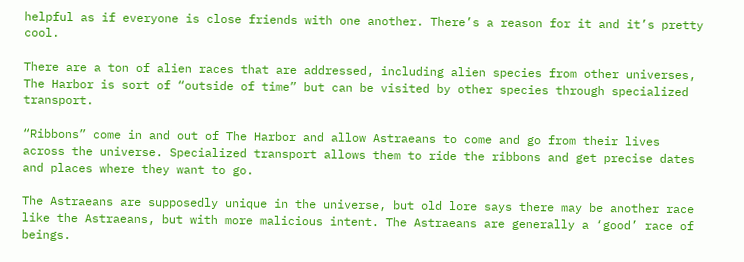helpful as if everyone is close friends with one another. There’s a reason for it and it’s pretty cool.

There are a ton of alien races that are addressed, including alien species from other universes, The Harbor is sort of “outside of time” but can be visited by other species through specialized transport.

“Ribbons” come in and out of The Harbor and allow Astraeans to come and go from their lives across the universe. Specialized transport allows them to ride the ribbons and get precise dates and places where they want to go.

The Astraeans are supposedly unique in the universe, but old lore says there may be another race like the Astraeans, but with more malicious intent. The Astraeans are generally a ‘good’ race of beings.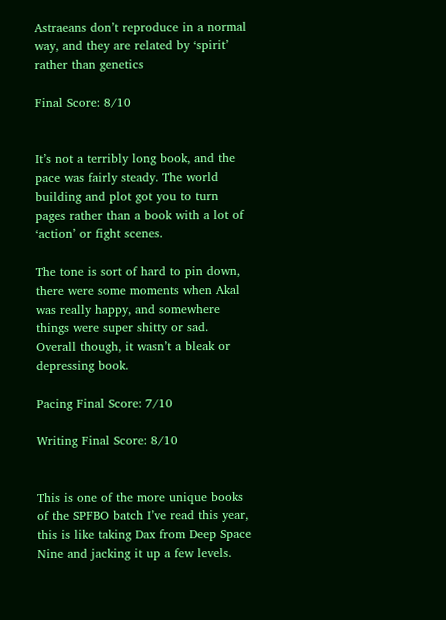Astraeans don’t reproduce in a normal way, and they are related by ‘spirit’ rather than genetics

Final Score: 8/10


It’s not a terribly long book, and the pace was fairly steady. The world building and plot got you to turn pages rather than a book with a lot of ‘action’ or fight scenes.

The tone is sort of hard to pin down, there were some moments when Akal was really happy, and somewhere things were super shitty or sad. Overall though, it wasn’t a bleak or depressing book.

Pacing Final Score: 7/10

Writing Final Score: 8/10


This is one of the more unique books of the SPFBO batch I’ve read this year, this is like taking Dax from Deep Space Nine and jacking it up a few levels.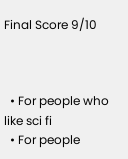Final Score 9/10



  • For people who like sci fi
  • For people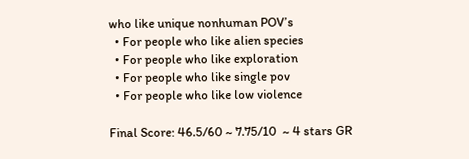who like unique nonhuman POV’s
  • For people who like alien species
  • For people who like exploration
  • For people who like single pov
  • For people who like low violence

Final Score: 46.5/60 ~ 7.75/10  ~ 4 stars GR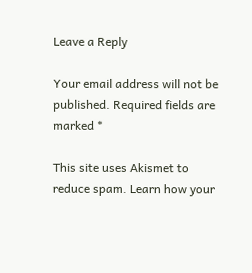Leave a Reply

Your email address will not be published. Required fields are marked *

This site uses Akismet to reduce spam. Learn how your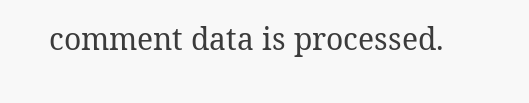comment data is processed.